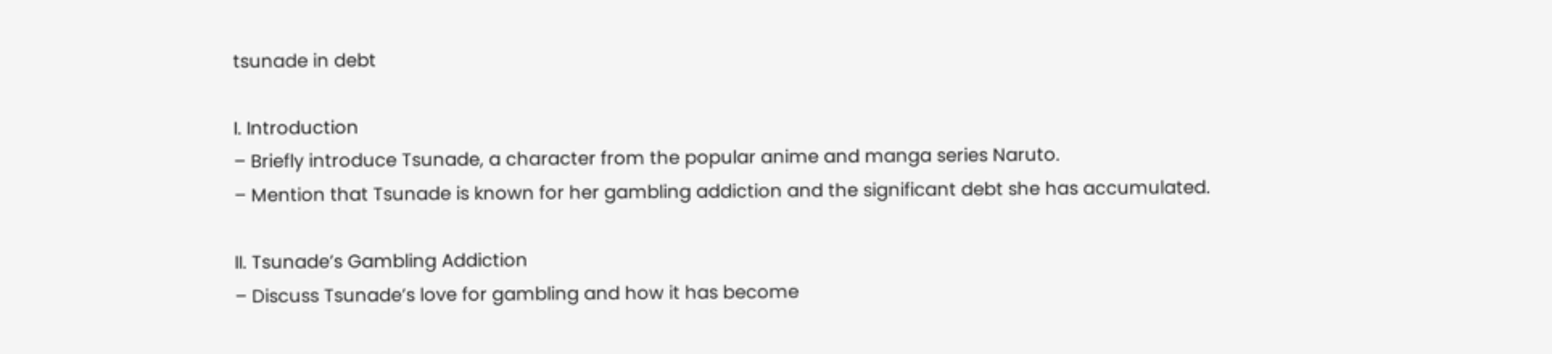tsunade in debt

I. Introduction
– Briefly introduce Tsunade, a character from the popular anime and manga series Naruto.
– Mention that Tsunade is known for her gambling addiction and the significant debt she has accumulated.

II. Tsunade’s Gambling Addiction
– Discuss Tsunade’s love for gambling and how it has become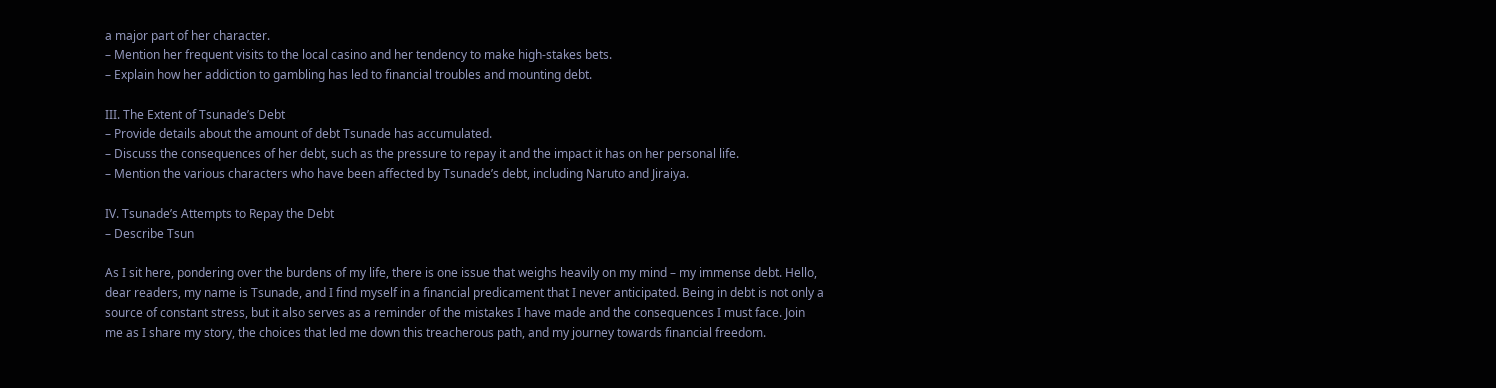a major part of her character.
– Mention her frequent visits to the local casino and her tendency to make high-stakes bets.
– Explain how her addiction to gambling has led to financial troubles and mounting debt.

III. The Extent of Tsunade’s Debt
– Provide details about the amount of debt Tsunade has accumulated.
– Discuss the consequences of her debt, such as the pressure to repay it and the impact it has on her personal life.
– Mention the various characters who have been affected by Tsunade’s debt, including Naruto and Jiraiya.

IV. Tsunade’s Attempts to Repay the Debt
– Describe Tsun

As I sit here, pondering over the burdens of my life, there is one issue that weighs heavily on my mind – my immense debt. Hello, dear readers, my name is Tsunade, and I find myself in a financial predicament that I never anticipated. Being in debt is not only a source of constant stress, but it also serves as a reminder of the mistakes I have made and the consequences I must face. Join me as I share my story, the choices that led me down this treacherous path, and my journey towards financial freedom.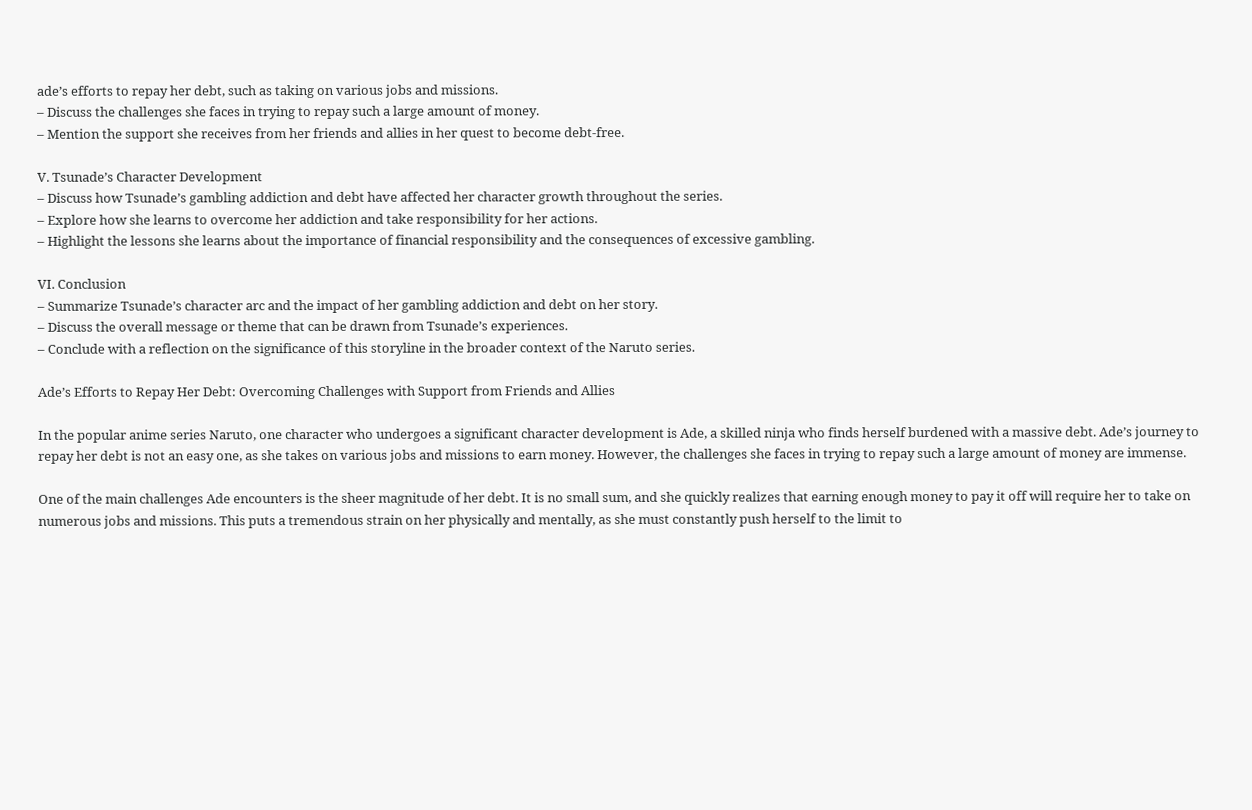ade’s efforts to repay her debt, such as taking on various jobs and missions.
– Discuss the challenges she faces in trying to repay such a large amount of money.
– Mention the support she receives from her friends and allies in her quest to become debt-free.

V. Tsunade’s Character Development
– Discuss how Tsunade’s gambling addiction and debt have affected her character growth throughout the series.
– Explore how she learns to overcome her addiction and take responsibility for her actions.
– Highlight the lessons she learns about the importance of financial responsibility and the consequences of excessive gambling.

VI. Conclusion
– Summarize Tsunade’s character arc and the impact of her gambling addiction and debt on her story.
– Discuss the overall message or theme that can be drawn from Tsunade’s experiences.
– Conclude with a reflection on the significance of this storyline in the broader context of the Naruto series.

Ade’s Efforts to Repay Her Debt: Overcoming Challenges with Support from Friends and Allies

In the popular anime series Naruto, one character who undergoes a significant character development is Ade, a skilled ninja who finds herself burdened with a massive debt. Ade’s journey to repay her debt is not an easy one, as she takes on various jobs and missions to earn money. However, the challenges she faces in trying to repay such a large amount of money are immense.

One of the main challenges Ade encounters is the sheer magnitude of her debt. It is no small sum, and she quickly realizes that earning enough money to pay it off will require her to take on numerous jobs and missions. This puts a tremendous strain on her physically and mentally, as she must constantly push herself to the limit to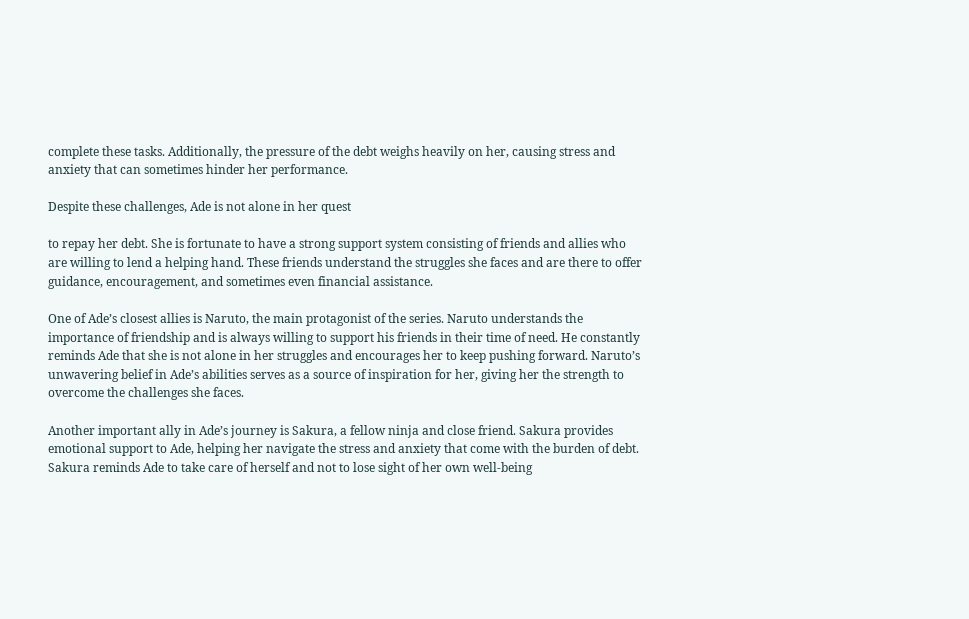complete these tasks. Additionally, the pressure of the debt weighs heavily on her, causing stress and anxiety that can sometimes hinder her performance.

Despite these challenges, Ade is not alone in her quest

to repay her debt. She is fortunate to have a strong support system consisting of friends and allies who are willing to lend a helping hand. These friends understand the struggles she faces and are there to offer guidance, encouragement, and sometimes even financial assistance.

One of Ade’s closest allies is Naruto, the main protagonist of the series. Naruto understands the importance of friendship and is always willing to support his friends in their time of need. He constantly reminds Ade that she is not alone in her struggles and encourages her to keep pushing forward. Naruto’s unwavering belief in Ade’s abilities serves as a source of inspiration for her, giving her the strength to overcome the challenges she faces.

Another important ally in Ade’s journey is Sakura, a fellow ninja and close friend. Sakura provides emotional support to Ade, helping her navigate the stress and anxiety that come with the burden of debt. Sakura reminds Ade to take care of herself and not to lose sight of her own well-being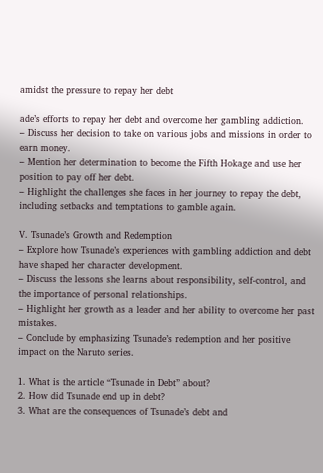amidst the pressure to repay her debt

ade’s efforts to repay her debt and overcome her gambling addiction.
– Discuss her decision to take on various jobs and missions in order to earn money.
– Mention her determination to become the Fifth Hokage and use her position to pay off her debt.
– Highlight the challenges she faces in her journey to repay the debt, including setbacks and temptations to gamble again.

V. Tsunade’s Growth and Redemption
– Explore how Tsunade’s experiences with gambling addiction and debt have shaped her character development.
– Discuss the lessons she learns about responsibility, self-control, and the importance of personal relationships.
– Highlight her growth as a leader and her ability to overcome her past mistakes.
– Conclude by emphasizing Tsunade’s redemption and her positive impact on the Naruto series.

1. What is the article “Tsunade in Debt” about?
2. How did Tsunade end up in debt?
3. What are the consequences of Tsunade’s debt and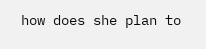how does she plan to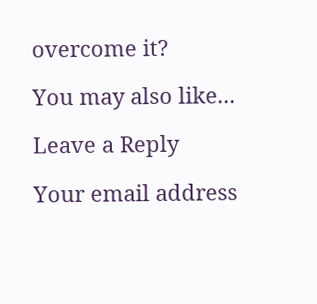overcome it?

You may also like...

Leave a Reply

Your email address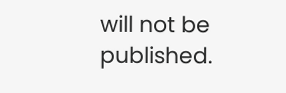will not be published.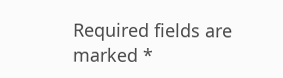Required fields are marked *